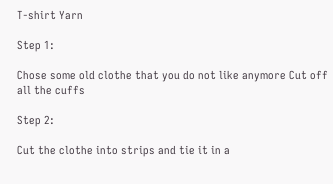T-shirt Yarn

Step 1:

Chose some old clothe that you do not like anymore Cut off all the cuffs

Step 2:

Cut the clothe into strips and tie it in a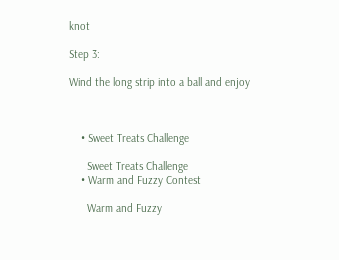knot

Step 3:

Wind the long strip into a ball and enjoy



    • Sweet Treats Challenge

      Sweet Treats Challenge
    • Warm and Fuzzy Contest

      Warm and Fuzzy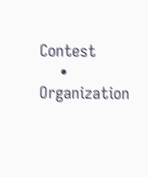Contest
    • Organization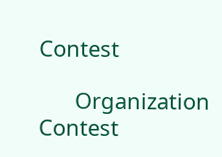Contest

      Organization Contest